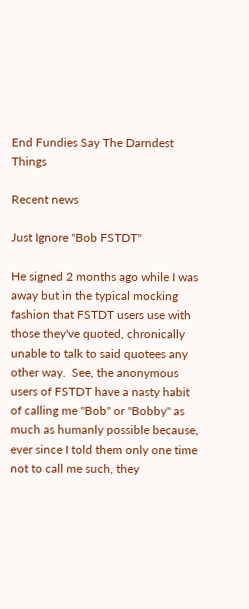End Fundies Say The Darndest Things

Recent news

Just Ignore "Bob FSTDT"

He signed 2 months ago while I was away but in the typical mocking fashion that FSTDT users use with those they've quoted, chronically unable to talk to said quotees any other way.  See, the anonymous users of FSTDT have a nasty habit of calling me "Bob" or "Bobby" as much as humanly possible because, ever since I told them only one time not to call me such, they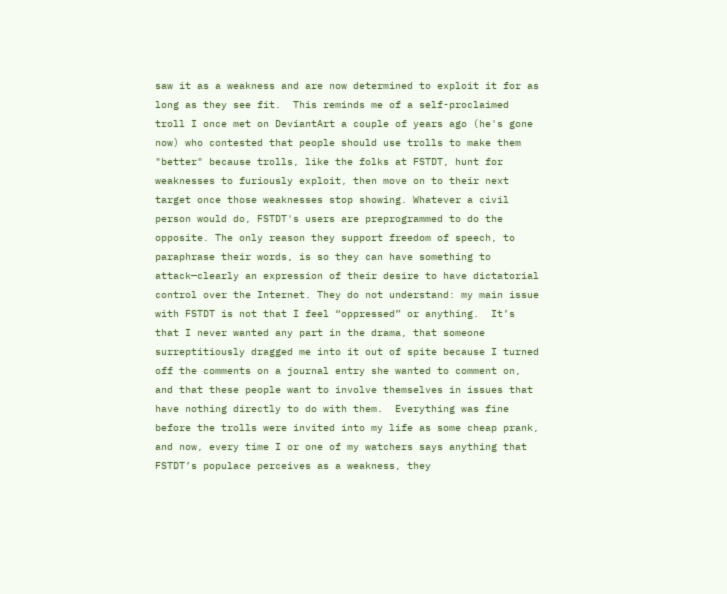saw it as a weakness and are now determined to exploit it for as long as they see fit.  This reminds me of a self-proclaimed troll I once met on DeviantArt a couple of years ago (he's gone now) who contested that people should use trolls to make them "better" because trolls, like the folks at FSTDT, hunt for weaknesses to furiously exploit, then move on to their next target once those weaknesses stop showing. Whatever a civil person would do, FSTDT's users are preprogrammed to do the opposite. The only reason they support freedom of speech, to paraphrase their words, is so they can have something to attack—clearly an expression of their desire to have dictatorial control over the Internet. They do not understand: my main issue with FSTDT is not that I feel “oppressed” or anything.  It’s that I never wanted any part in the drama, that someone surreptitiously dragged me into it out of spite because I turned off the comments on a journal entry she wanted to comment on, and that these people want to involve themselves in issues that have nothing directly to do with them.  Everything was fine before the trolls were invited into my life as some cheap prank, and now, every time I or one of my watchers says anything that FSTDT’s populace perceives as a weakness, they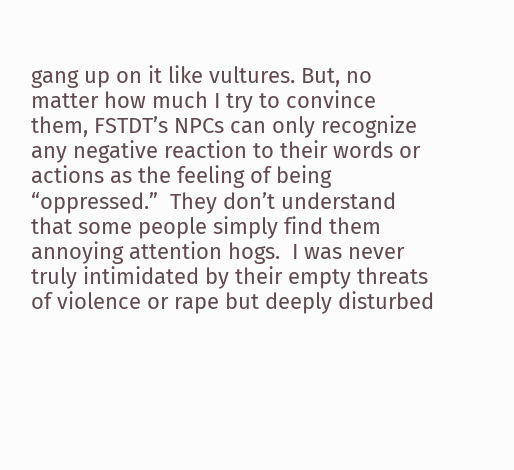gang up on it like vultures. But, no matter how much I try to convince them, FSTDT’s NPCs can only recognize any negative reaction to their words or actions as the feeling of being “oppressed.”  They don’t understand that some people simply find them annoying attention hogs.  I was never truly intimidated by their empty threats of violence or rape but deeply disturbed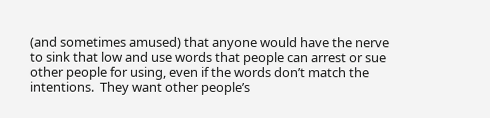(and sometimes amused) that anyone would have the nerve to sink that low and use words that people can arrest or sue other people for using, even if the words don’t match the intentions.  They want other people’s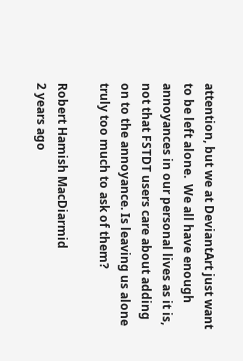attention, but we at DeviantArt just want to be left alone.  We all have enough annoyances in our personal lives as it is, not that FSTDT users care about adding on to the annoyance. Is leaving us alone truly too much to ask of them?

Robert Hamish MacDiarmid
2 years ago